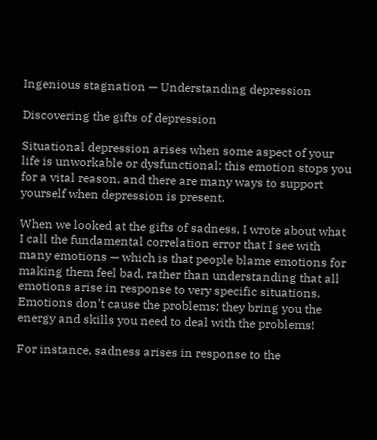Ingenious stagnation — Understanding depression

Discovering the gifts of depression

Situational depression arises when some aspect of your life is unworkable or dysfunctional; this emotion stops you for a vital reason, and there are many ways to support yourself when depression is present.

When we looked at the gifts of sadness, I wrote about what I call the fundamental correlation error that I see with many emotions — which is that people blame emotions for making them feel bad, rather than understanding that all emotions arise in response to very specific situations. Emotions don’t cause the problems; they bring you the energy and skills you need to deal with the problems!

For instance, sadness arises in response to the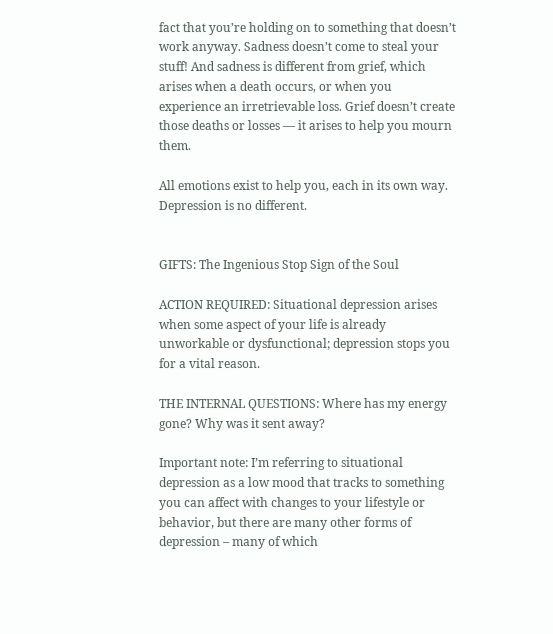fact that you’re holding on to something that doesn’t work anyway. Sadness doesn’t come to steal your stuff! And sadness is different from grief, which arises when a death occurs, or when you experience an irretrievable loss. Grief doesn’t create those deaths or losses — it arises to help you mourn them.

All emotions exist to help you, each in its own way. Depression is no different.


GIFTS: The Ingenious Stop Sign of the Soul

ACTION REQUIRED: Situational depression arises when some aspect of your life is already unworkable or dysfunctional; depression stops you for a vital reason.

THE INTERNAL QUESTIONS: Where has my energy gone? Why was it sent away?

Important note: I’m referring to situational depression as a low mood that tracks to something you can affect with changes to your lifestyle or behavior, but there are many other forms of depression – many of which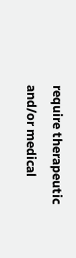require therapeutic and/or medical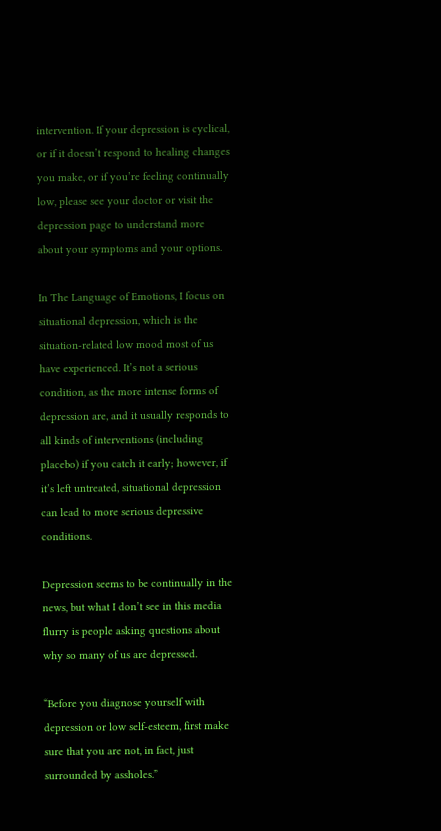intervention. If your depression is cyclical, or if it doesn’t respond to healing changes you make, or if you’re feeling continually low, please see your doctor or visit the depression page to understand more about your symptoms and your options.

In The Language of Emotions, I focus on situational depression, which is the situation-related low mood most of us have experienced. It’s not a serious condition, as the more intense forms of depression are, and it usually responds to all kinds of interventions (including placebo) if you catch it early; however, if it’s left untreated, situational depression can lead to more serious depressive conditions.

Depression seems to be continually in the news, but what I don’t see in this media flurry is people asking questions about why so many of us are depressed.

“Before you diagnose yourself with depression or low self-esteem, first make sure that you are not, in fact, just surrounded by assholes.”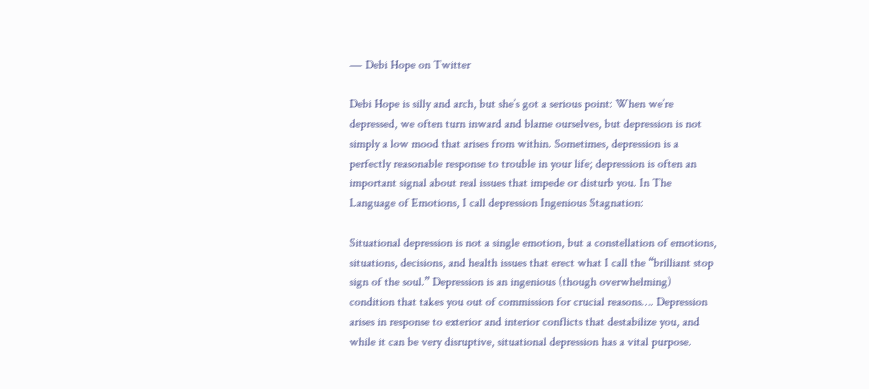― Debi Hope on Twitter

Debi Hope is silly and arch, but she’s got a serious point: When we’re depressed, we often turn inward and blame ourselves, but depression is not simply a low mood that arises from within. Sometimes, depression is a perfectly reasonable response to trouble in your life; depression is often an important signal about real issues that impede or disturb you. In The Language of Emotions, I call depression Ingenious Stagnation:

Situational depression is not a single emotion, but a constellation of emotions, situations, decisions, and health issues that erect what I call the “brilliant stop sign of the soul.” Depression is an ingenious (though overwhelming) condition that takes you out of commission for crucial reasons…. Depression arises in response to exterior and interior conflicts that destabilize you, and while it can be very disruptive, situational depression has a vital purpose.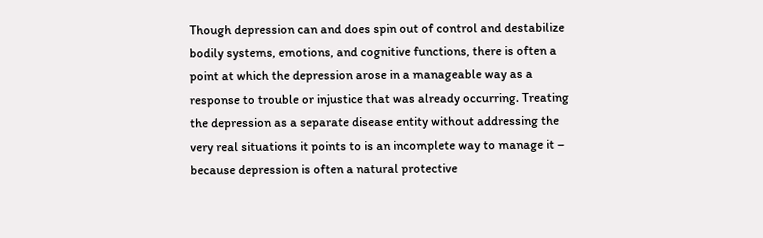Though depression can and does spin out of control and destabilize bodily systems, emotions, and cognitive functions, there is often a point at which the depression arose in a manageable way as a response to trouble or injustice that was already occurring. Treating the depression as a separate disease entity without addressing the very real situations it points to is an incomplete way to manage it – because depression is often a natural protective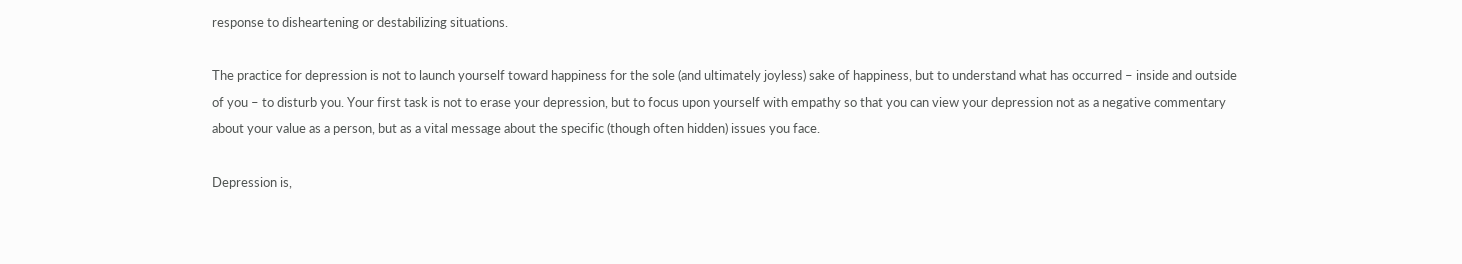response to disheartening or destabilizing situations.

The practice for depression is not to launch yourself toward happiness for the sole (and ultimately joyless) sake of happiness, but to understand what has occurred – inside and outside of you – to disturb you. Your first task is not to erase your depression, but to focus upon yourself with empathy so that you can view your depression not as a negative commentary about your value as a person, but as a vital message about the specific (though often hidden) issues you face.

Depression is,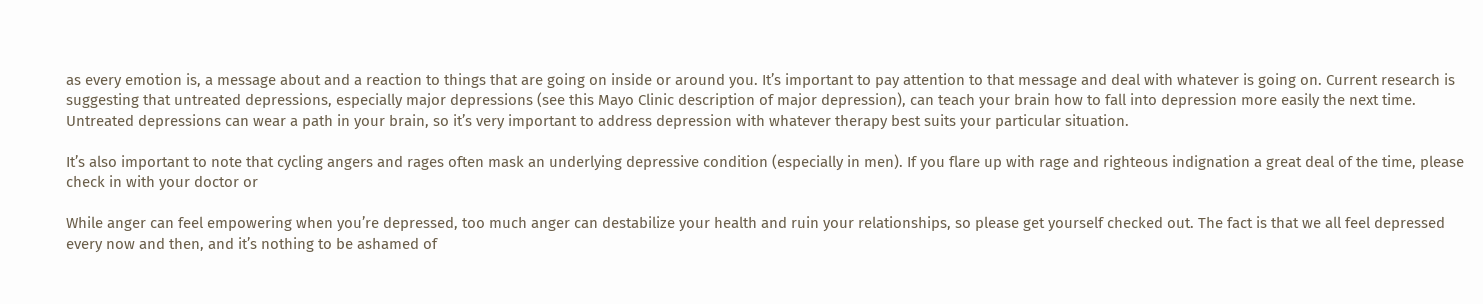as every emotion is, a message about and a reaction to things that are going on inside or around you. It’s important to pay attention to that message and deal with whatever is going on. Current research is suggesting that untreated depressions, especially major depressions (see this Mayo Clinic description of major depression), can teach your brain how to fall into depression more easily the next time. Untreated depressions can wear a path in your brain, so it’s very important to address depression with whatever therapy best suits your particular situation.

It’s also important to note that cycling angers and rages often mask an underlying depressive condition (especially in men). If you flare up with rage and righteous indignation a great deal of the time, please check in with your doctor or

While anger can feel empowering when you’re depressed, too much anger can destabilize your health and ruin your relationships, so please get yourself checked out. The fact is that we all feel depressed every now and then, and it’s nothing to be ashamed of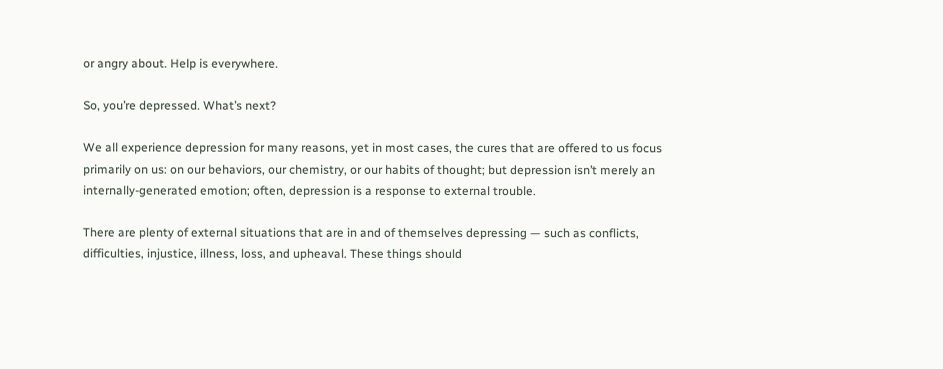or angry about. Help is everywhere.

So, you’re depressed. What’s next?

We all experience depression for many reasons, yet in most cases, the cures that are offered to us focus primarily on us: on our behaviors, our chemistry, or our habits of thought; but depression isn’t merely an internally-generated emotion; often, depression is a response to external trouble.

There are plenty of external situations that are in and of themselves depressing — such as conflicts, difficulties, injustice, illness, loss, and upheaval. These things should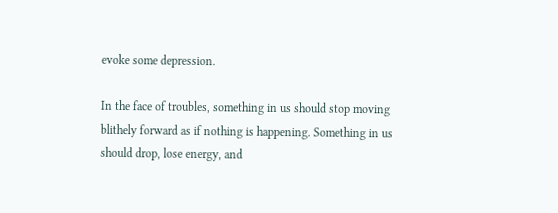evoke some depression.

In the face of troubles, something in us should stop moving blithely forward as if nothing is happening. Something in us should drop, lose energy, and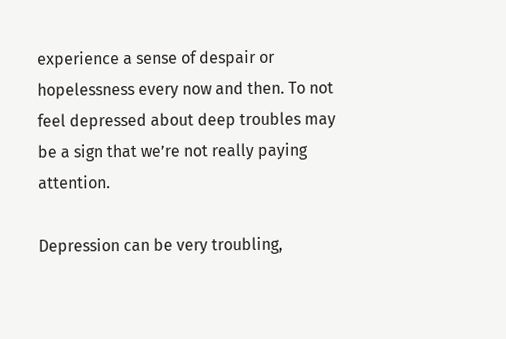experience a sense of despair or hopelessness every now and then. To not feel depressed about deep troubles may be a sign that we’re not really paying attention.

Depression can be very troubling,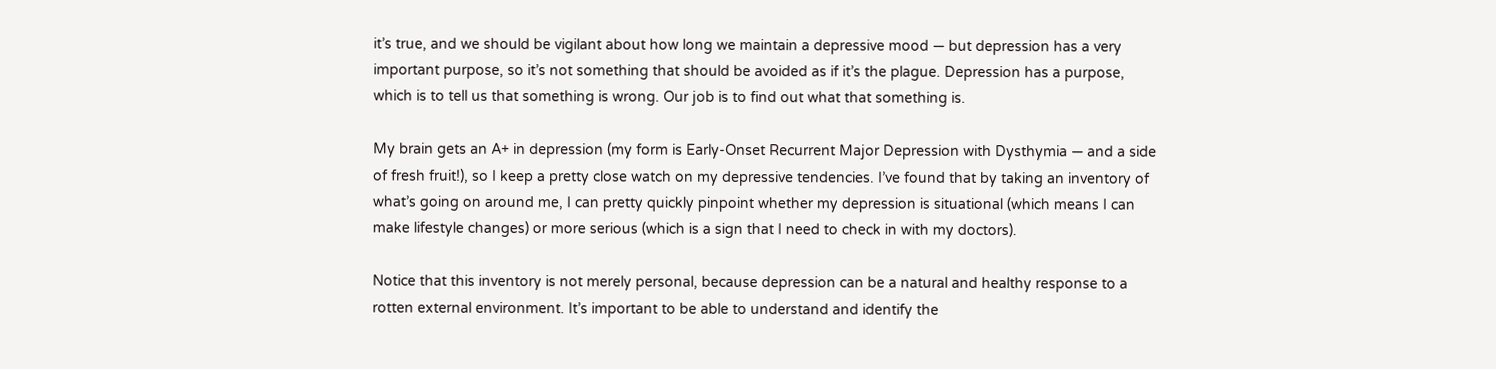it’s true, and we should be vigilant about how long we maintain a depressive mood — but depression has a very important purpose, so it’s not something that should be avoided as if it’s the plague. Depression has a purpose, which is to tell us that something is wrong. Our job is to find out what that something is.

My brain gets an A+ in depression (my form is Early-Onset Recurrent Major Depression with Dysthymia — and a side of fresh fruit!), so I keep a pretty close watch on my depressive tendencies. I’ve found that by taking an inventory of what’s going on around me, I can pretty quickly pinpoint whether my depression is situational (which means I can make lifestyle changes) or more serious (which is a sign that I need to check in with my doctors).

Notice that this inventory is not merely personal, because depression can be a natural and healthy response to a rotten external environment. It’s important to be able to understand and identify the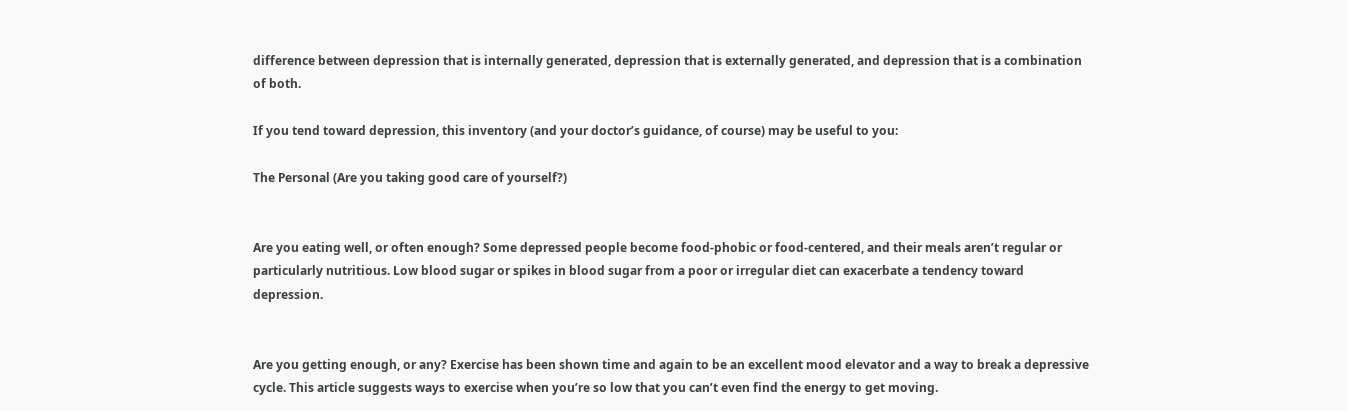difference between depression that is internally generated, depression that is externally generated, and depression that is a combination of both.

If you tend toward depression, this inventory (and your doctor’s guidance, of course) may be useful to you:

The Personal (Are you taking good care of yourself?)


Are you eating well, or often enough? Some depressed people become food-phobic or food-centered, and their meals aren’t regular or particularly nutritious. Low blood sugar or spikes in blood sugar from a poor or irregular diet can exacerbate a tendency toward depression.


Are you getting enough, or any? Exercise has been shown time and again to be an excellent mood elevator and a way to break a depressive cycle. This article suggests ways to exercise when you’re so low that you can’t even find the energy to get moving.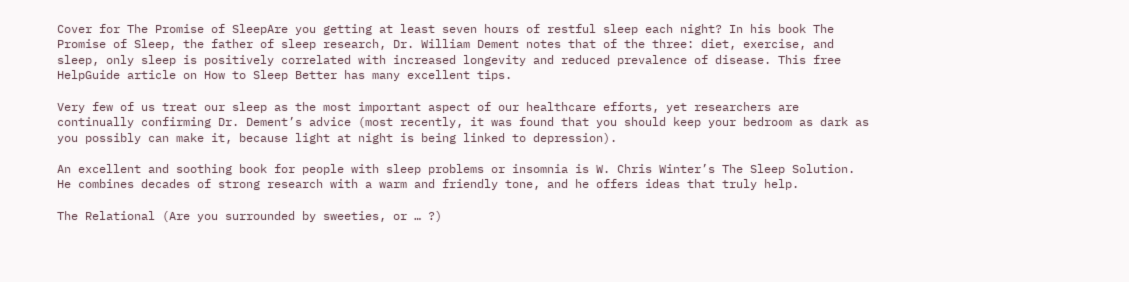Cover for The Promise of SleepAre you getting at least seven hours of restful sleep each night? In his book The Promise of Sleep, the father of sleep research, Dr. William Dement notes that of the three: diet, exercise, and sleep, only sleep is positively correlated with increased longevity and reduced prevalence of disease. This free HelpGuide article on How to Sleep Better has many excellent tips.

Very few of us treat our sleep as the most important aspect of our healthcare efforts, yet researchers are continually confirming Dr. Dement’s advice (most recently, it was found that you should keep your bedroom as dark as you possibly can make it, because light at night is being linked to depression).

An excellent and soothing book for people with sleep problems or insomnia is W. Chris Winter’s The Sleep Solution. He combines decades of strong research with a warm and friendly tone, and he offers ideas that truly help.

The Relational (Are you surrounded by sweeties, or … ?)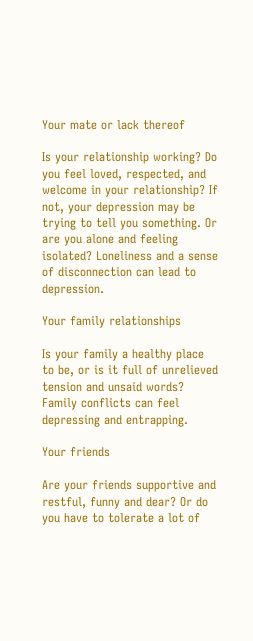Your mate or lack thereof

Is your relationship working? Do you feel loved, respected, and welcome in your relationship? If not, your depression may be trying to tell you something. Or are you alone and feeling isolated? Loneliness and a sense of disconnection can lead to depression.

Your family relationships

Is your family a healthy place to be, or is it full of unrelieved tension and unsaid words? Family conflicts can feel depressing and entrapping.

Your friends

Are your friends supportive and restful, funny and dear? Or do you have to tolerate a lot of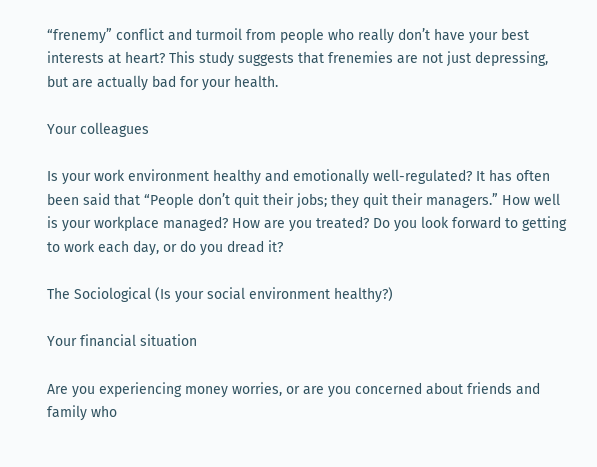“frenemy” conflict and turmoil from people who really don’t have your best interests at heart? This study suggests that frenemies are not just depressing, but are actually bad for your health.

Your colleagues

Is your work environment healthy and emotionally well-regulated? It has often been said that “People don’t quit their jobs; they quit their managers.” How well is your workplace managed? How are you treated? Do you look forward to getting to work each day, or do you dread it?

The Sociological (Is your social environment healthy?)

Your financial situation

Are you experiencing money worries, or are you concerned about friends and family who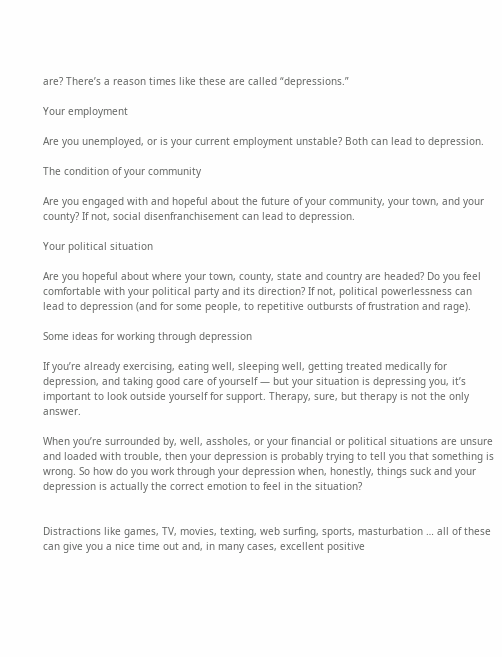are? There’s a reason times like these are called “depressions.”

Your employment

Are you unemployed, or is your current employment unstable? Both can lead to depression.

The condition of your community

Are you engaged with and hopeful about the future of your community, your town, and your county? If not, social disenfranchisement can lead to depression.

Your political situation

Are you hopeful about where your town, county, state and country are headed? Do you feel comfortable with your political party and its direction? If not, political powerlessness can lead to depression (and for some people, to repetitive outbursts of frustration and rage).

Some ideas for working through depression

If you’re already exercising, eating well, sleeping well, getting treated medically for depression, and taking good care of yourself — but your situation is depressing you, it’s important to look outside yourself for support. Therapy, sure, but therapy is not the only answer.

When you’re surrounded by, well, assholes, or your financial or political situations are unsure and loaded with trouble, then your depression is probably trying to tell you that something is wrong. So how do you work through your depression when, honestly, things suck and your depression is actually the correct emotion to feel in the situation?


Distractions like games, TV, movies, texting, web surfing, sports, masturbation … all of these can give you a nice time out and, in many cases, excellent positive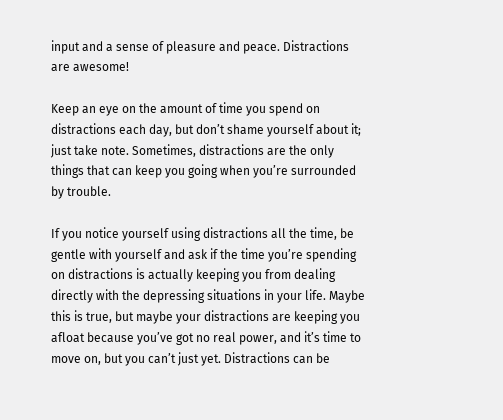input and a sense of pleasure and peace. Distractions are awesome!

Keep an eye on the amount of time you spend on distractions each day, but don’t shame yourself about it; just take note. Sometimes, distractions are the only things that can keep you going when you’re surrounded by trouble.

If you notice yourself using distractions all the time, be gentle with yourself and ask if the time you’re spending on distractions is actually keeping you from dealing directly with the depressing situations in your life. Maybe this is true, but maybe your distractions are keeping you afloat because you’ve got no real power, and it’s time to move on, but you can’t just yet. Distractions can be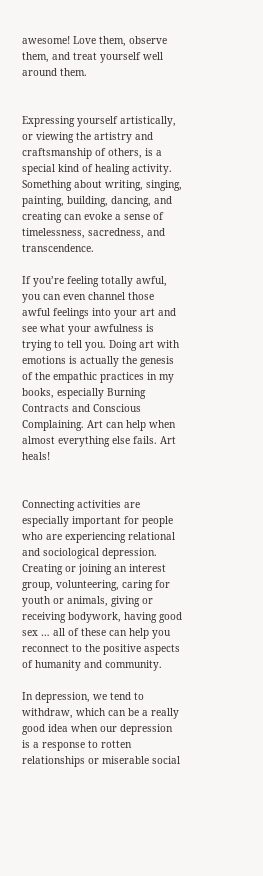awesome! Love them, observe them, and treat yourself well around them.


Expressing yourself artistically, or viewing the artistry and craftsmanship of others, is a special kind of healing activity. Something about writing, singing, painting, building, dancing, and creating can evoke a sense of timelessness, sacredness, and transcendence.

If you’re feeling totally awful, you can even channel those awful feelings into your art and see what your awfulness is trying to tell you. Doing art with emotions is actually the genesis of the empathic practices in my books, especially Burning Contracts and Conscious Complaining. Art can help when almost everything else fails. Art heals!


Connecting activities are especially important for people who are experiencing relational and sociological depression. Creating or joining an interest group, volunteering, caring for youth or animals, giving or receiving bodywork, having good sex … all of these can help you reconnect to the positive aspects of humanity and community.

In depression, we tend to withdraw, which can be a really good idea when our depression is a response to rotten relationships or miserable social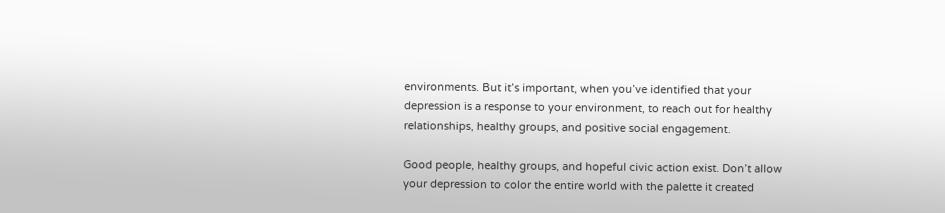environments. But it’s important, when you’ve identified that your depression is a response to your environment, to reach out for healthy relationships, healthy groups, and positive social engagement.

Good people, healthy groups, and hopeful civic action exist. Don’t allow your depression to color the entire world with the palette it created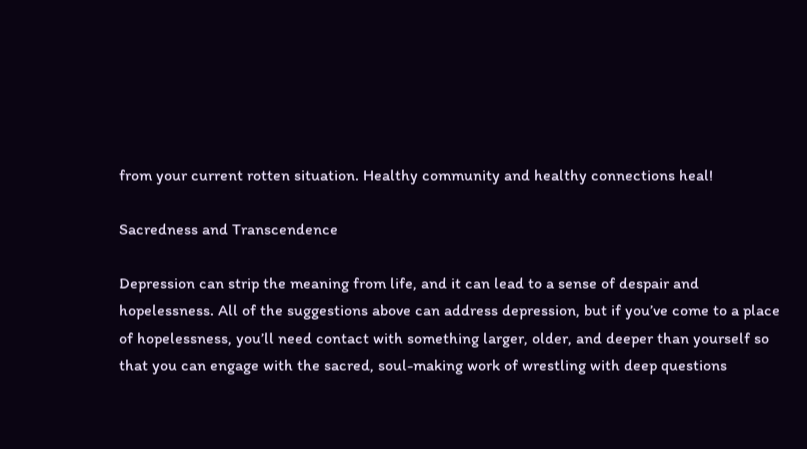from your current rotten situation. Healthy community and healthy connections heal!

Sacredness and Transcendence

Depression can strip the meaning from life, and it can lead to a sense of despair and hopelessness. All of the suggestions above can address depression, but if you’ve come to a place of hopelessness, you’ll need contact with something larger, older, and deeper than yourself so that you can engage with the sacred, soul-making work of wrestling with deep questions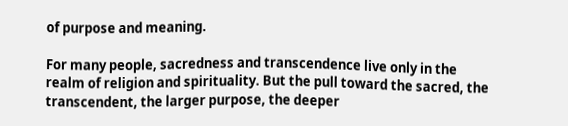of purpose and meaning.

For many people, sacredness and transcendence live only in the realm of religion and spirituality. But the pull toward the sacred, the transcendent, the larger purpose, the deeper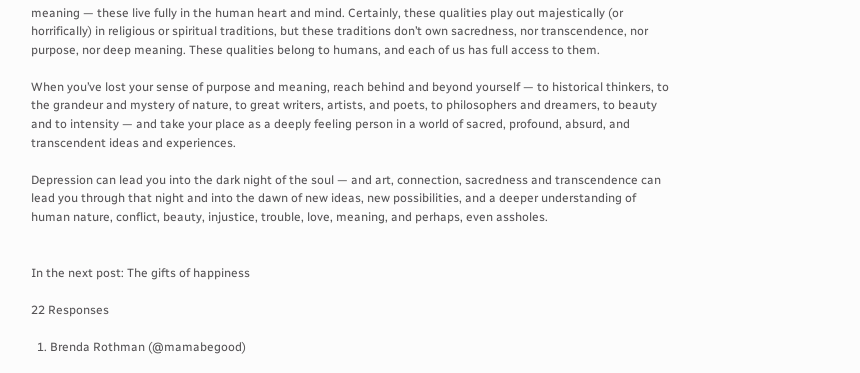meaning — these live fully in the human heart and mind. Certainly, these qualities play out majestically (or horrifically) in religious or spiritual traditions, but these traditions don’t own sacredness, nor transcendence, nor purpose, nor deep meaning. These qualities belong to humans, and each of us has full access to them.

When you’ve lost your sense of purpose and meaning, reach behind and beyond yourself — to historical thinkers, to the grandeur and mystery of nature, to great writers, artists, and poets, to philosophers and dreamers, to beauty and to intensity — and take your place as a deeply feeling person in a world of sacred, profound, absurd, and transcendent ideas and experiences.

Depression can lead you into the dark night of the soul — and art, connection, sacredness and transcendence can lead you through that night and into the dawn of new ideas, new possibilities, and a deeper understanding of human nature, conflict, beauty, injustice, trouble, love, meaning, and perhaps, even assholes.


In the next post: The gifts of happiness

22 Responses

  1. Brenda Rothman (@mamabegood)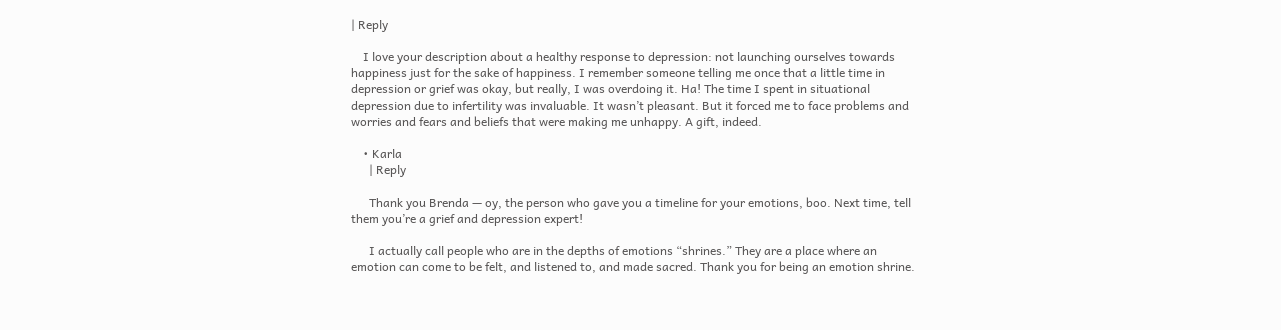| Reply

    I love your description about a healthy response to depression: not launching ourselves towards happiness just for the sake of happiness. I remember someone telling me once that a little time in depression or grief was okay, but really, I was overdoing it. Ha! The time I spent in situational depression due to infertility was invaluable. It wasn’t pleasant. But it forced me to face problems and worries and fears and beliefs that were making me unhappy. A gift, indeed.

    • Karla
      | Reply

      Thank you Brenda — oy, the person who gave you a timeline for your emotions, boo. Next time, tell them you’re a grief and depression expert!

      I actually call people who are in the depths of emotions “shrines.” They are a place where an emotion can come to be felt, and listened to, and made sacred. Thank you for being an emotion shrine.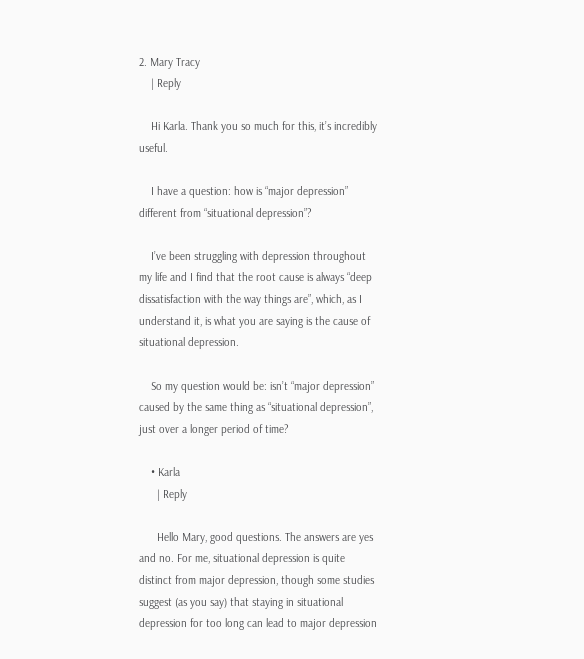2. Mary Tracy
    | Reply

    Hi Karla. Thank you so much for this, it’s incredibly useful.

    I have a question: how is “major depression” different from “situational depression”?

    I’ve been struggling with depression throughout my life and I find that the root cause is always “deep dissatisfaction with the way things are”, which, as I understand it, is what you are saying is the cause of situational depression.

    So my question would be: isn’t “major depression” caused by the same thing as “situational depression”, just over a longer period of time?

    • Karla
      | Reply

      Hello Mary, good questions. The answers are yes and no. For me, situational depression is quite distinct from major depression, though some studies suggest (as you say) that staying in situational depression for too long can lead to major depression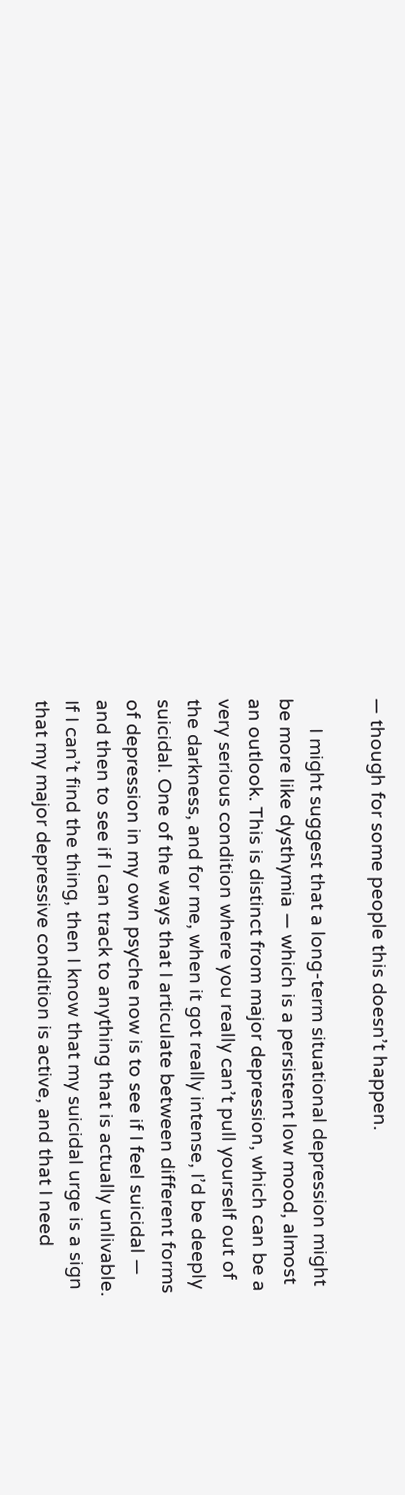— though for some people this doesn’t happen.

      I might suggest that a long-term situational depression might be more like dysthymia — which is a persistent low mood, almost an outlook. This is distinct from major depression, which can be a very serious condition where you really can’t pull yourself out of the darkness, and for me, when it got really intense, I’d be deeply suicidal. One of the ways that I articulate between different forms of depression in my own psyche now is to see if I feel suicidal — and then to see if I can track to anything that is actually unlivable. If I can’t find the thing, then I know that my suicidal urge is a sign that my major depressive condition is active, and that I need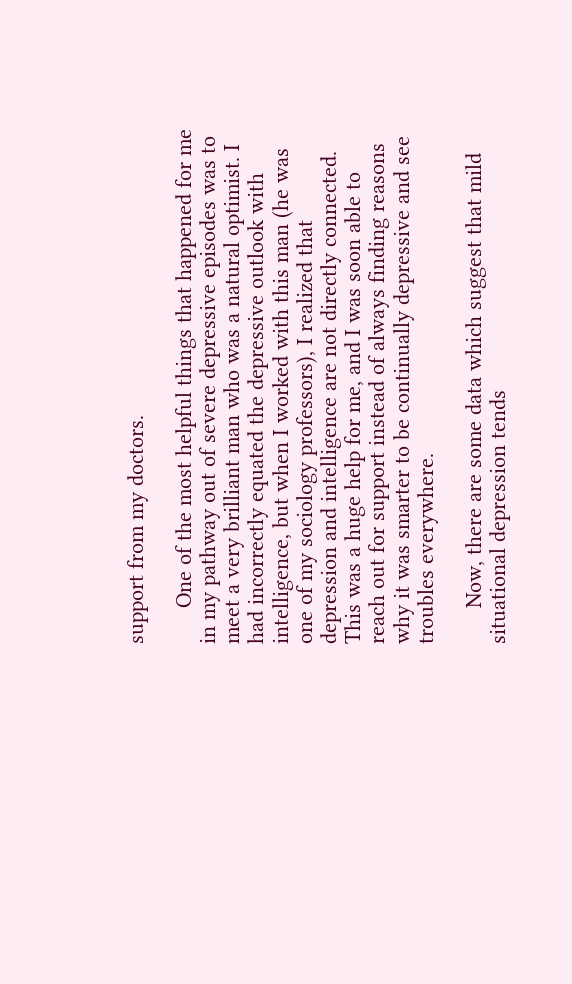support from my doctors.

      One of the most helpful things that happened for me in my pathway out of severe depressive episodes was to meet a very brilliant man who was a natural optimist. I had incorrectly equated the depressive outlook with intelligence, but when I worked with this man (he was one of my sociology professors), I realized that depression and intelligence are not directly connected. This was a huge help for me, and I was soon able to reach out for support instead of always finding reasons why it was smarter to be continually depressive and see troubles everywhere.

      Now, there are some data which suggest that mild situational depression tends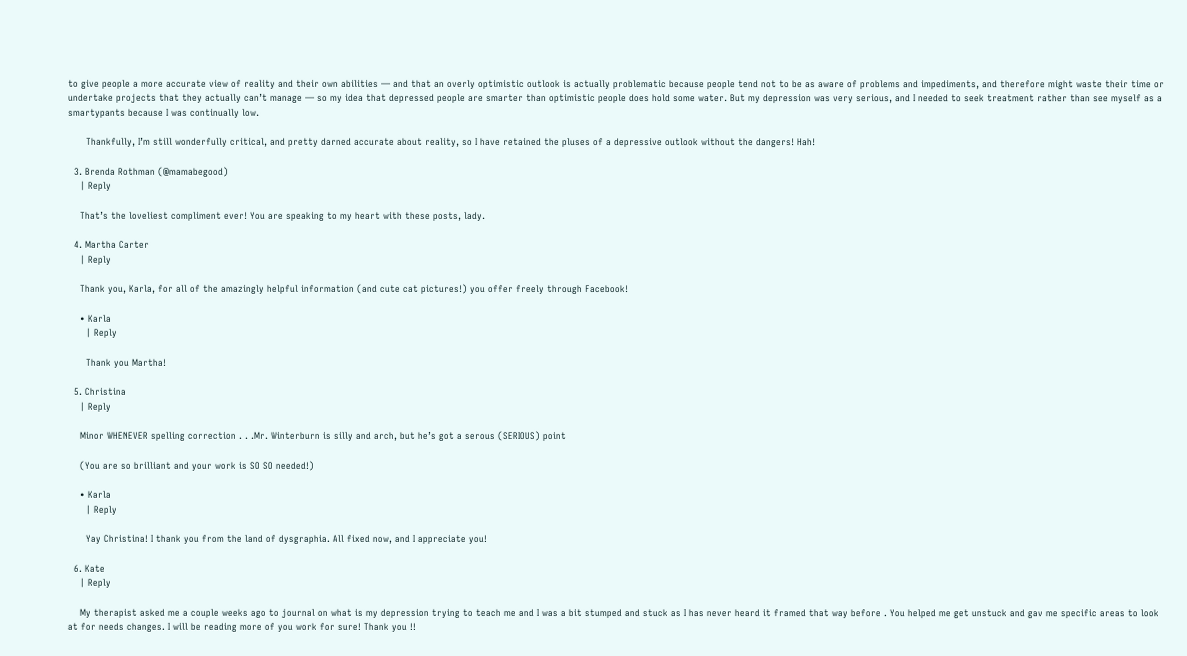to give people a more accurate view of reality and their own abilities — and that an overly optimistic outlook is actually problematic because people tend not to be as aware of problems and impediments, and therefore might waste their time or undertake projects that they actually can’t manage — so my idea that depressed people are smarter than optimistic people does hold some water. But my depression was very serious, and I needed to seek treatment rather than see myself as a smartypants because I was continually low.

      Thankfully, I’m still wonderfully critical, and pretty darned accurate about reality, so I have retained the pluses of a depressive outlook without the dangers! Hah!

  3. Brenda Rothman (@mamabegood)
    | Reply

    That’s the loveliest compliment ever! You are speaking to my heart with these posts, lady.

  4. Martha Carter
    | Reply

    Thank you, Karla, for all of the amazingly helpful information (and cute cat pictures!) you offer freely through Facebook!

    • Karla
      | Reply

      Thank you Martha!

  5. Christina
    | Reply

    Minor WHENEVER spelling correction . . .Mr. Winterburn is silly and arch, but he’s got a serous (SERIOUS) point

    (You are so brilliant and your work is SO SO needed!)

    • Karla
      | Reply

      Yay Christina! I thank you from the land of dysgraphia. All fixed now, and I appreciate you!

  6. Kate
    | Reply

    My therapist asked me a couple weeks ago to journal on what is my depression trying to teach me and I was a bit stumped and stuck as I has never heard it framed that way before . You helped me get unstuck and gav me specific areas to look at for needs changes. I will be reading more of you work for sure! Thank you !!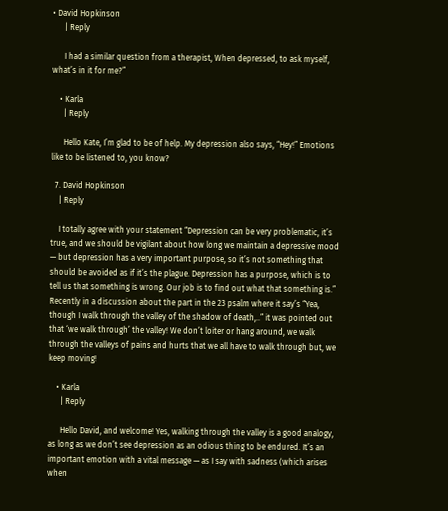• David Hopkinson
      | Reply

      I had a similar question from a therapist, When depressed, to ask myself, what’s in it for me?”

    • Karla
      | Reply

      Hello Kate, I’m glad to be of help. My depression also says, “Hey!” Emotions like to be listened to, you know?

  7. David Hopkinson
    | Reply

    I totally agree with your statement “Depression can be very problematic, it’s true, and we should be vigilant about how long we maintain a depressive mood — but depression has a very important purpose, so it’s not something that should be avoided as if it’s the plague. Depression has a purpose, which is to tell us that something is wrong. Our job is to find out what that something is.” Recently in a discussion about the part in the 23 psalm where it say’s “Yea, though I walk through the valley of the shadow of death,..” it was pointed out that ‘we walk through’ the valley! We don’t loiter or hang around, we walk through the valleys of pains and hurts that we all have to walk through but, we keep moving!

    • Karla
      | Reply

      Hello David, and welcome! Yes, walking through the valley is a good analogy, as long as we don’t see depression as an odious thing to be endured. It’s an important emotion with a vital message — as I say with sadness (which arises when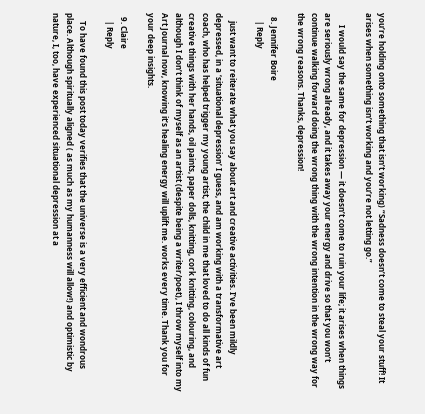you’re holding onto something that isn’t working) “Sadness doesn’t come to steal your stuff! It arises when something isn’t working and you’re not letting go.”

      I would say the same for depression — it doesn’t come to ruin your life; it arises when things are seriously wrong already, and it takes away your energy and drive so that you won’t continue walking forward doing the wrong thing with the wrong intention in the wrong way for the wrong reasons. Thanks, depression!

  8. Jennifer Boire
    | Reply

    just want to reiterate what you say about art and creative activities. I’ve been mildly depressed, in a ‘situational depression’ I guess, and am working with a transformative art coach, who has helped trigger my young artist, the child in me that loved to do all kinds of fun creative things with her hands, oil paints, paper dolls, knitting, cork knitting, colouring, and although I don’t think of myself as an artist (despite being a writer/poet), I throw myself into my Art Journal now, knowing it’s healing energy will uplift me. works every time. Thank you for your deep insights.

  9. Claire
    | Reply

    To have found this post today verifies that the universe is a very efficient and wondrous place. Although spiritually aligned ( as much as my humanness will allow!) and optimistic by nature, I, too, have experienced situational depression at a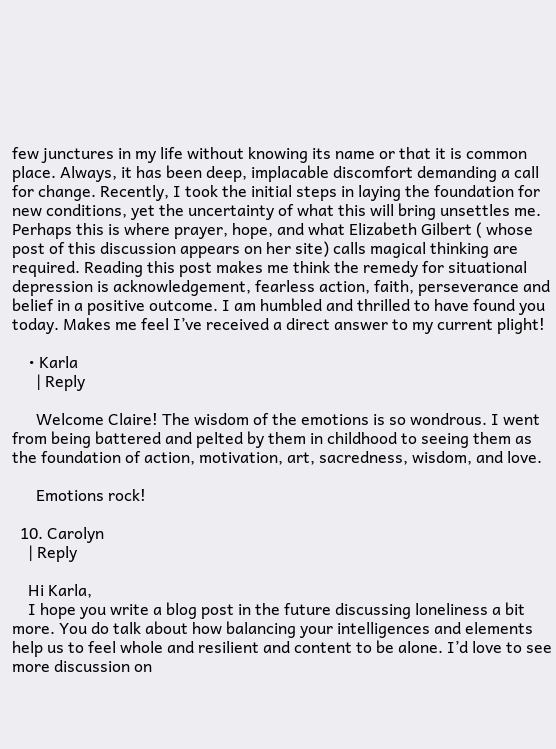few junctures in my life without knowing its name or that it is common place. Always, it has been deep, implacable discomfort demanding a call for change. Recently, I took the initial steps in laying the foundation for new conditions, yet the uncertainty of what this will bring unsettles me. Perhaps this is where prayer, hope, and what Elizabeth Gilbert ( whose post of this discussion appears on her site) calls magical thinking are required. Reading this post makes me think the remedy for situational depression is acknowledgement, fearless action, faith, perseverance and belief in a positive outcome. I am humbled and thrilled to have found you today. Makes me feel I’ve received a direct answer to my current plight!

    • Karla
      | Reply

      Welcome Claire! The wisdom of the emotions is so wondrous. I went from being battered and pelted by them in childhood to seeing them as the foundation of action, motivation, art, sacredness, wisdom, and love.

      Emotions rock!

  10. Carolyn
    | Reply

    Hi Karla,
    I hope you write a blog post in the future discussing loneliness a bit more. You do talk about how balancing your intelligences and elements help us to feel whole and resilient and content to be alone. I’d love to see more discussion on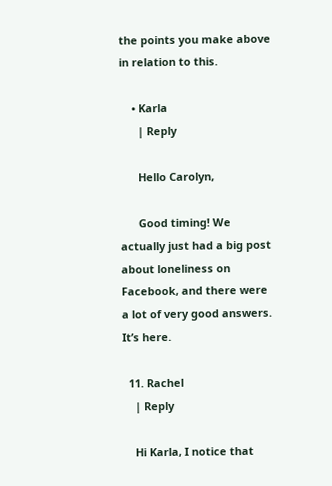the points you make above in relation to this.

    • Karla
      | Reply

      Hello Carolyn,

      Good timing! We actually just had a big post about loneliness on Facebook, and there were a lot of very good answers. It’s here.

  11. Rachel
    | Reply

    Hi Karla, I notice that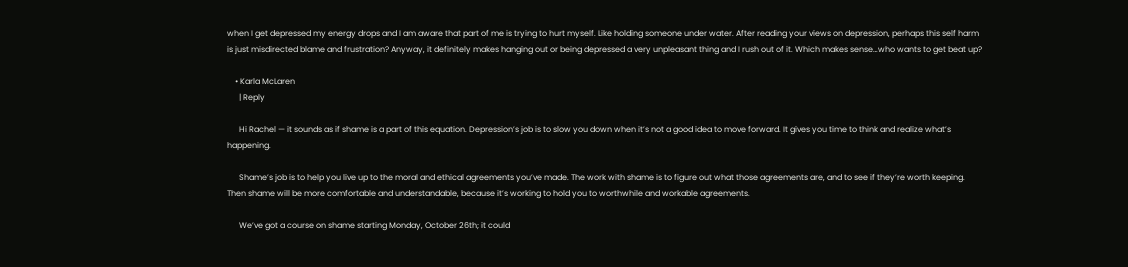when I get depressed my energy drops and I am aware that part of me is trying to hurt myself. Like holding someone under water. After reading your views on depression, perhaps this self harm is just misdirected blame and frustration? Anyway, it definitely makes hanging out or being depressed a very unpleasant thing and I rush out of it. Which makes sense…who wants to get beat up?

    • Karla McLaren
      | Reply

      Hi Rachel — it sounds as if shame is a part of this equation. Depression’s job is to slow you down when it’s not a good idea to move forward. It gives you time to think and realize what’s happening.

      Shame’s job is to help you live up to the moral and ethical agreements you’ve made. The work with shame is to figure out what those agreements are, and to see if they’re worth keeping. Then shame will be more comfortable and understandable, because it’s working to hold you to worthwhile and workable agreements.

      We’ve got a course on shame starting Monday, October 26th; it could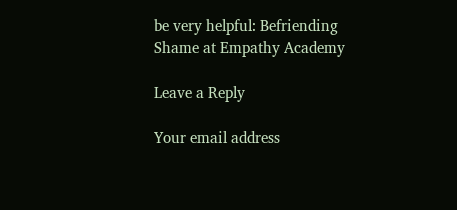be very helpful: Befriending Shame at Empathy Academy

Leave a Reply

Your email address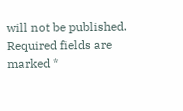will not be published. Required fields are marked *